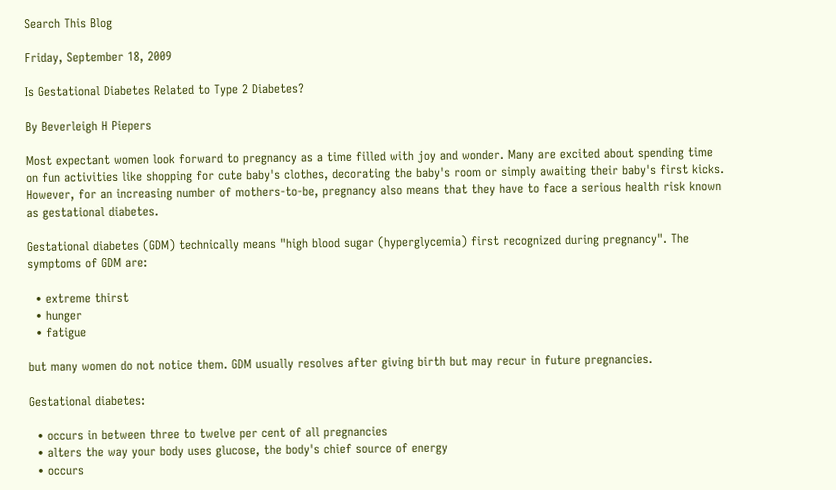Search This Blog

Friday, September 18, 2009

Is Gestational Diabetes Related to Type 2 Diabetes?

By Beverleigh H Piepers

Most expectant women look forward to pregnancy as a time filled with joy and wonder. Many are excited about spending time on fun activities like shopping for cute baby's clothes, decorating the baby's room or simply awaiting their baby's first kicks. However, for an increasing number of mothers-to-be, pregnancy also means that they have to face a serious health risk known as gestational diabetes.

Gestational diabetes (GDM) technically means "high blood sugar (hyperglycemia) first recognized during pregnancy". The symptoms of GDM are:

  • extreme thirst
  • hunger
  • fatigue

but many women do not notice them. GDM usually resolves after giving birth but may recur in future pregnancies.

Gestational diabetes:

  • occurs in between three to twelve per cent of all pregnancies
  • alters the way your body uses glucose, the body's chief source of energy
  • occurs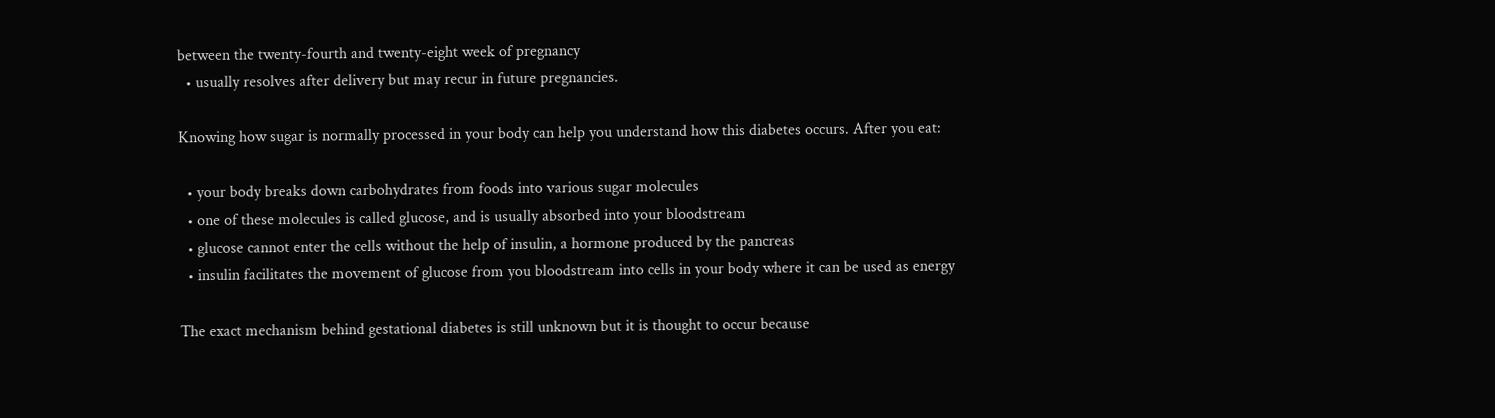between the twenty-fourth and twenty-eight week of pregnancy
  • usually resolves after delivery but may recur in future pregnancies.

Knowing how sugar is normally processed in your body can help you understand how this diabetes occurs. After you eat:

  • your body breaks down carbohydrates from foods into various sugar molecules
  • one of these molecules is called glucose, and is usually absorbed into your bloodstream
  • glucose cannot enter the cells without the help of insulin, a hormone produced by the pancreas
  • insulin facilitates the movement of glucose from you bloodstream into cells in your body where it can be used as energy

The exact mechanism behind gestational diabetes is still unknown but it is thought to occur because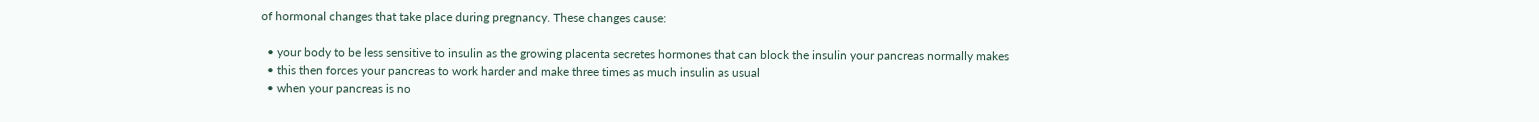of hormonal changes that take place during pregnancy. These changes cause:

  • your body to be less sensitive to insulin as the growing placenta secretes hormones that can block the insulin your pancreas normally makes
  • this then forces your pancreas to work harder and make three times as much insulin as usual
  • when your pancreas is no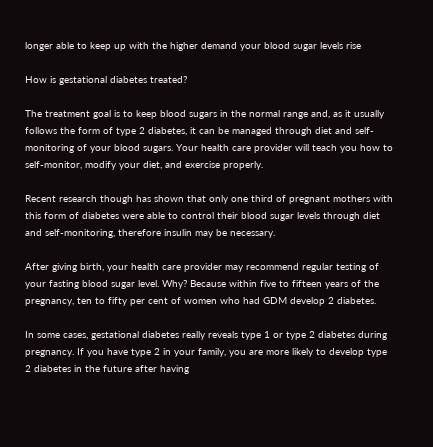longer able to keep up with the higher demand your blood sugar levels rise

How is gestational diabetes treated?

The treatment goal is to keep blood sugars in the normal range and, as it usually follows the form of type 2 diabetes, it can be managed through diet and self-monitoring of your blood sugars. Your health care provider will teach you how to self-monitor, modify your diet, and exercise properly.

Recent research though has shown that only one third of pregnant mothers with this form of diabetes were able to control their blood sugar levels through diet and self-monitoring, therefore insulin may be necessary.

After giving birth, your health care provider may recommend regular testing of your fasting blood sugar level. Why? Because within five to fifteen years of the pregnancy, ten to fifty per cent of women who had GDM develop 2 diabetes.

In some cases, gestational diabetes really reveals type 1 or type 2 diabetes during pregnancy. If you have type 2 in your family, you are more likely to develop type 2 diabetes in the future after having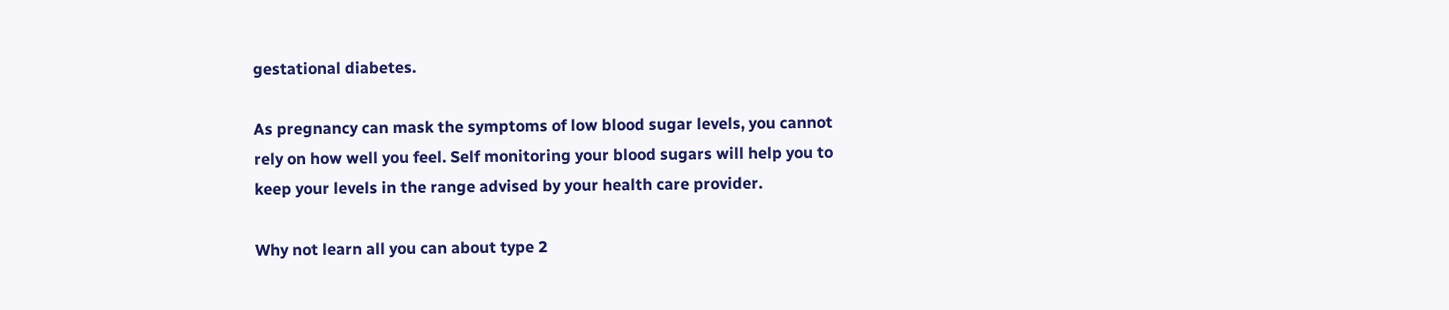gestational diabetes.

As pregnancy can mask the symptoms of low blood sugar levels, you cannot rely on how well you feel. Self monitoring your blood sugars will help you to keep your levels in the range advised by your health care provider.

Why not learn all you can about type 2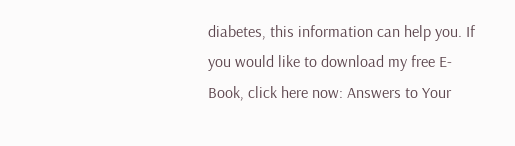diabetes, this information can help you. If you would like to download my free E-Book, click here now: Answers to Your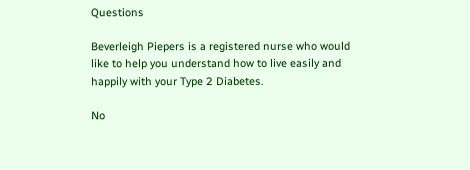Questions

Beverleigh Piepers is a registered nurse who would like to help you understand how to live easily and happily with your Type 2 Diabetes.

No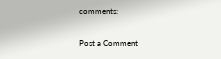comments:

Post a Comment